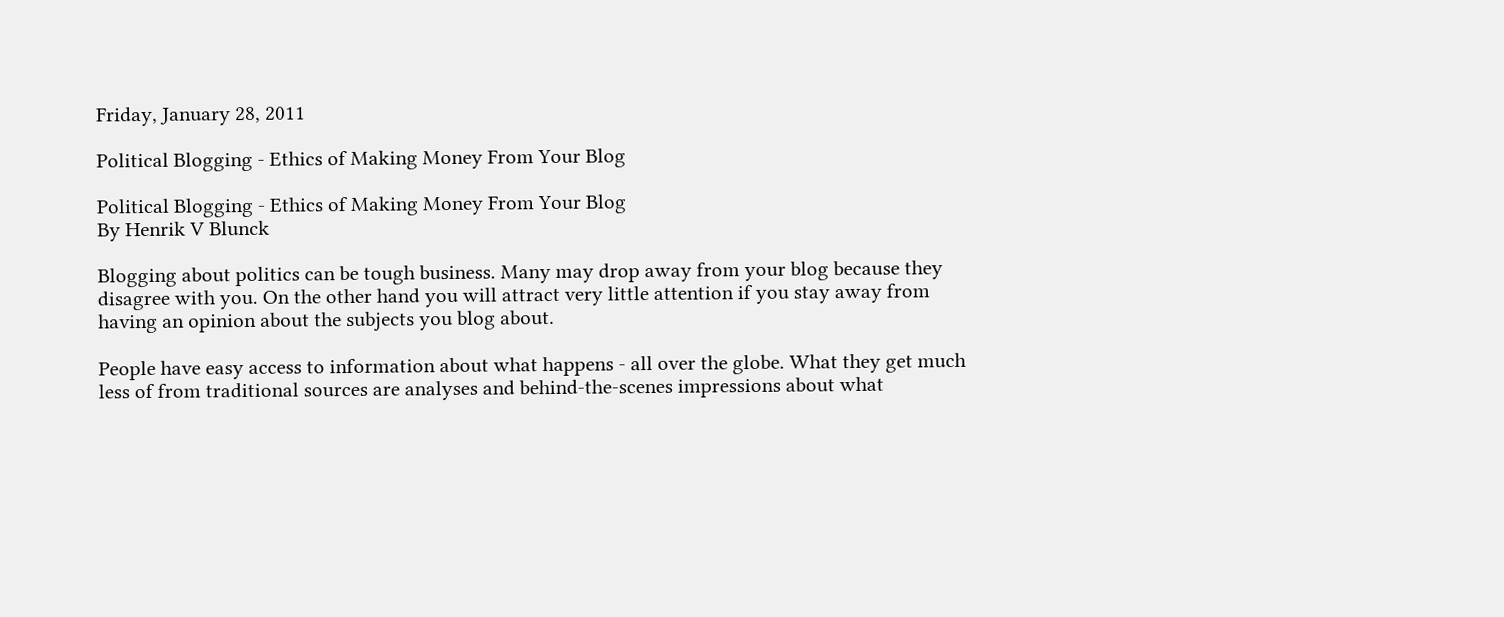Friday, January 28, 2011

Political Blogging - Ethics of Making Money From Your Blog

Political Blogging - Ethics of Making Money From Your Blog
By Henrik V Blunck

Blogging about politics can be tough business. Many may drop away from your blog because they disagree with you. On the other hand you will attract very little attention if you stay away from having an opinion about the subjects you blog about.

People have easy access to information about what happens - all over the globe. What they get much less of from traditional sources are analyses and behind-the-scenes impressions about what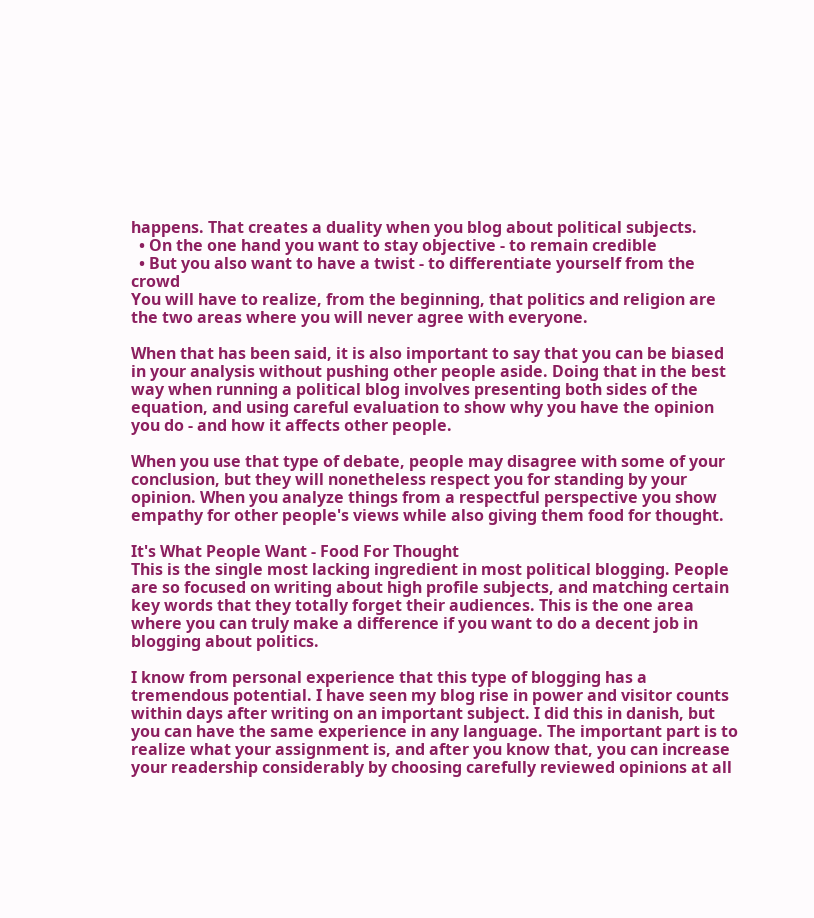happens. That creates a duality when you blog about political subjects.
  • On the one hand you want to stay objective - to remain credible
  • But you also want to have a twist - to differentiate yourself from the crowd
You will have to realize, from the beginning, that politics and religion are the two areas where you will never agree with everyone.

When that has been said, it is also important to say that you can be biased in your analysis without pushing other people aside. Doing that in the best way when running a political blog involves presenting both sides of the equation, and using careful evaluation to show why you have the opinion you do - and how it affects other people.

When you use that type of debate, people may disagree with some of your conclusion, but they will nonetheless respect you for standing by your opinion. When you analyze things from a respectful perspective you show empathy for other people's views while also giving them food for thought.

It's What People Want - Food For Thought
This is the single most lacking ingredient in most political blogging. People are so focused on writing about high profile subjects, and matching certain key words that they totally forget their audiences. This is the one area where you can truly make a difference if you want to do a decent job in blogging about politics.

I know from personal experience that this type of blogging has a tremendous potential. I have seen my blog rise in power and visitor counts within days after writing on an important subject. I did this in danish, but you can have the same experience in any language. The important part is to realize what your assignment is, and after you know that, you can increase your readership considerably by choosing carefully reviewed opinions at all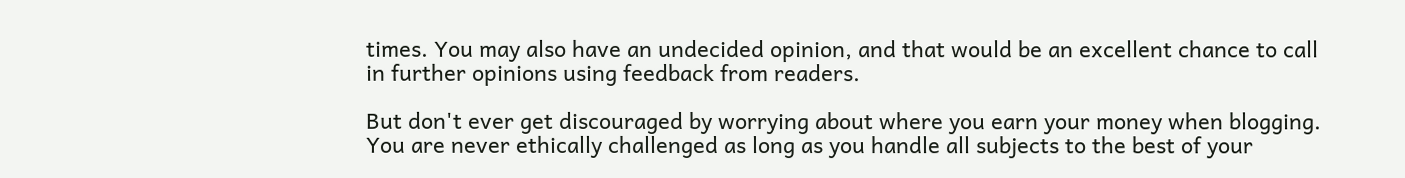times. You may also have an undecided opinion, and that would be an excellent chance to call in further opinions using feedback from readers.

But don't ever get discouraged by worrying about where you earn your money when blogging. You are never ethically challenged as long as you handle all subjects to the best of your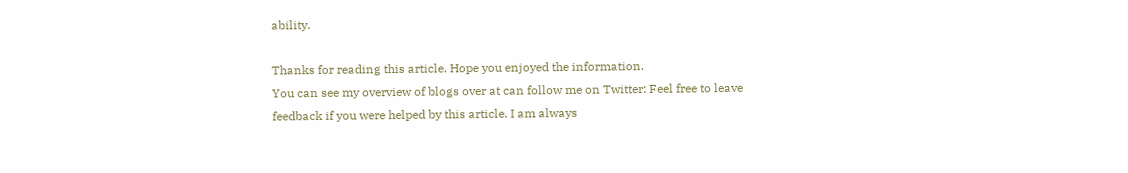ability.

Thanks for reading this article. Hope you enjoyed the information.
You can see my overview of blogs over at can follow me on Twitter: Feel free to leave feedback if you were helped by this article. I am always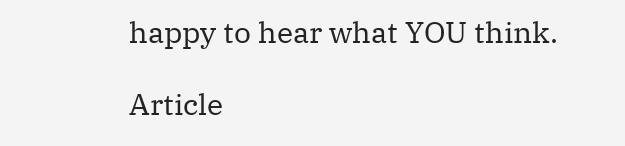happy to hear what YOU think.

Article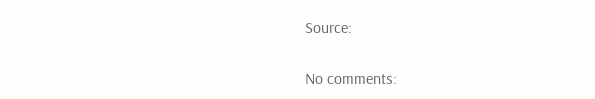Source:

No comments: